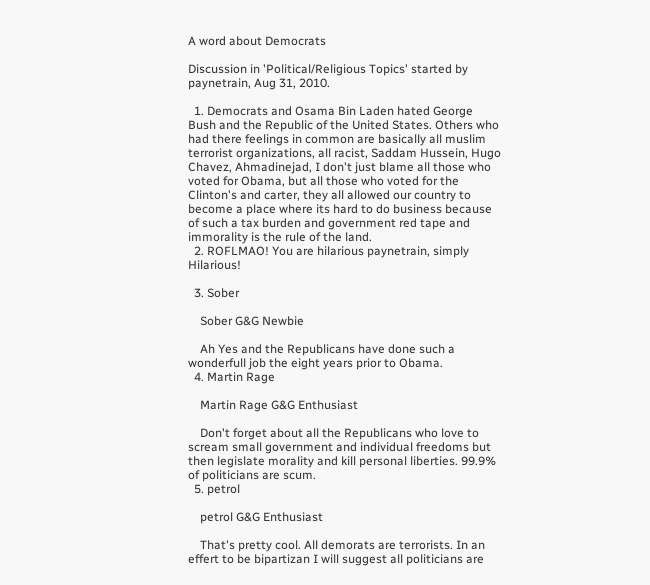A word about Democrats

Discussion in 'Political/Religious Topics' started by paynetrain, Aug 31, 2010.

  1. Democrats and Osama Bin Laden hated George Bush and the Republic of the United States. Others who had there feelings in common are basically all muslim terrorist organizations, all racist, Saddam Hussein, Hugo Chavez, Ahmadinejad, I don't just blame all those who voted for Obama, but all those who voted for the Clinton's and carter, they all allowed our country to become a place where its hard to do business because of such a tax burden and government red tape and immorality is the rule of the land.
  2. ROFLMAO! You are hilarious paynetrain, simply Hilarious!

  3. Sober

    Sober G&G Newbie

    Ah Yes and the Republicans have done such a wonderfull job the eight years prior to Obama.
  4. Martin Rage

    Martin Rage G&G Enthusiast

    Don't forget about all the Republicans who love to scream small government and individual freedoms but then legislate morality and kill personal liberties. 99.9% of politicians are scum.
  5. petrol

    petrol G&G Enthusiast

    That's pretty cool. All demorats are terrorists. In an effert to be bipartizan I will suggest all politicians are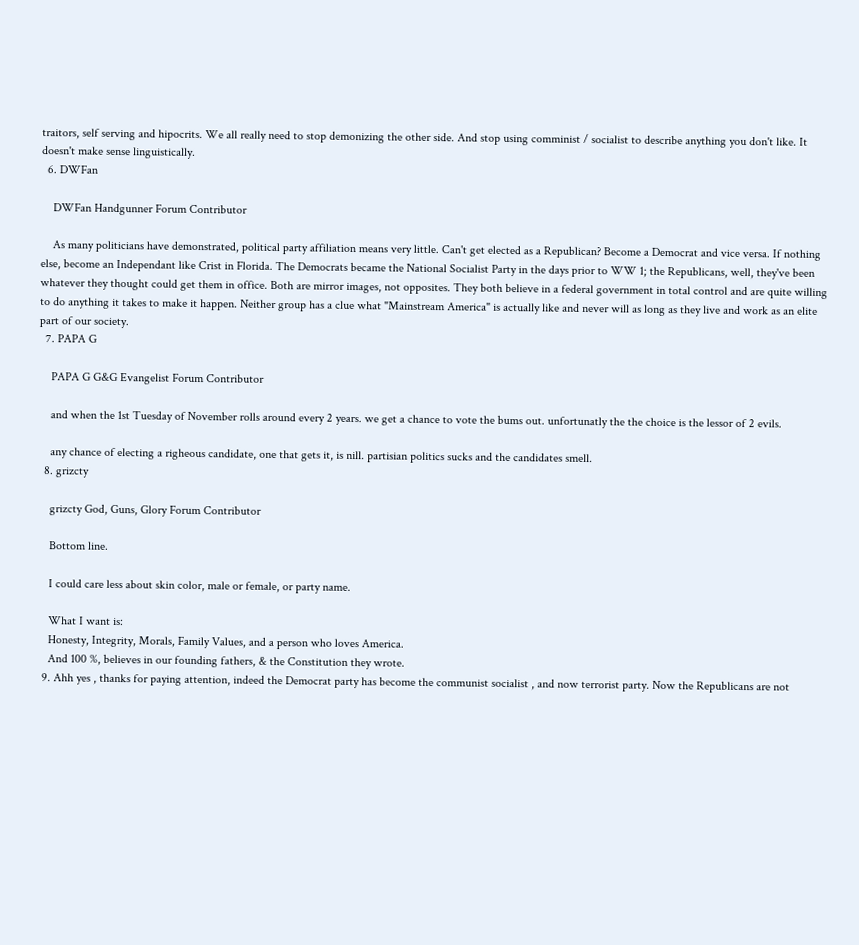traitors, self serving and hipocrits. We all really need to stop demonizing the other side. And stop using comminist / socialist to describe anything you don't like. It doesn't make sense linguistically.
  6. DWFan

    DWFan Handgunner Forum Contributor

    As many politicians have demonstrated, political party affiliation means very little. Can't get elected as a Republican? Become a Democrat and vice versa. If nothing else, become an Independant like Crist in Florida. The Democrats became the National Socialist Party in the days prior to WW 1; the Republicans, well, they've been whatever they thought could get them in office. Both are mirror images, not opposites. They both believe in a federal government in total control and are quite willing to do anything it takes to make it happen. Neither group has a clue what "Mainstream America" is actually like and never will as long as they live and work as an elite part of our society.
  7. PAPA G

    PAPA G G&G Evangelist Forum Contributor

    and when the 1st Tuesday of November rolls around every 2 years. we get a chance to vote the bums out. unfortunatly the the choice is the lessor of 2 evils.

    any chance of electing a righeous candidate, one that gets it, is nill. partisian politics sucks and the candidates smell.
  8. grizcty

    grizcty God, Guns, Glory Forum Contributor

    Bottom line.

    I could care less about skin color, male or female, or party name.

    What I want is:
    Honesty, Integrity, Morals, Family Values, and a person who loves America.
    And 100 %, believes in our founding fathers, & the Constitution they wrote.
  9. Ahh yes , thanks for paying attention, indeed the Democrat party has become the communist socialist , and now terrorist party. Now the Republicans are not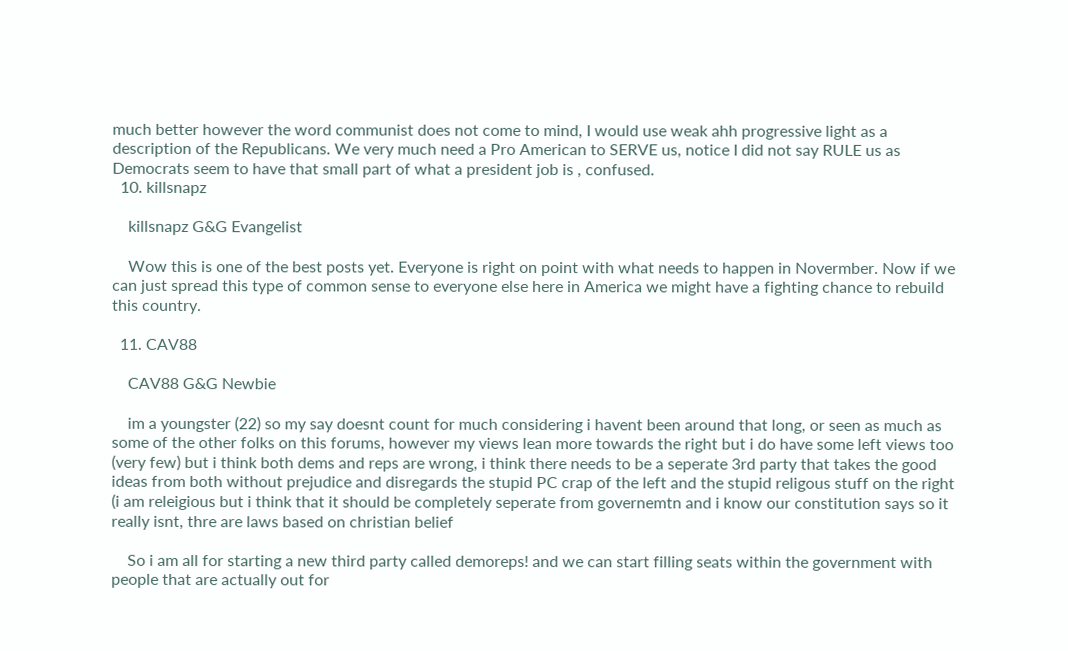much better however the word communist does not come to mind, I would use weak ahh progressive light as a description of the Republicans. We very much need a Pro American to SERVE us, notice I did not say RULE us as Democrats seem to have that small part of what a president job is , confused.
  10. killsnapz

    killsnapz G&G Evangelist

    Wow this is one of the best posts yet. Everyone is right on point with what needs to happen in Novermber. Now if we can just spread this type of common sense to everyone else here in America we might have a fighting chance to rebuild this country.

  11. CAV88

    CAV88 G&G Newbie

    im a youngster (22) so my say doesnt count for much considering i havent been around that long, or seen as much as some of the other folks on this forums, however my views lean more towards the right but i do have some left views too (very few) but i think both dems and reps are wrong, i think there needs to be a seperate 3rd party that takes the good ideas from both without prejudice and disregards the stupid PC crap of the left and the stupid religous stuff on the right (i am releigious but i think that it should be completely seperate from governemtn and i know our constitution says so it really isnt, thre are laws based on christian belief

    So i am all for starting a new third party called demoreps! and we can start filling seats within the government with people that are actually out for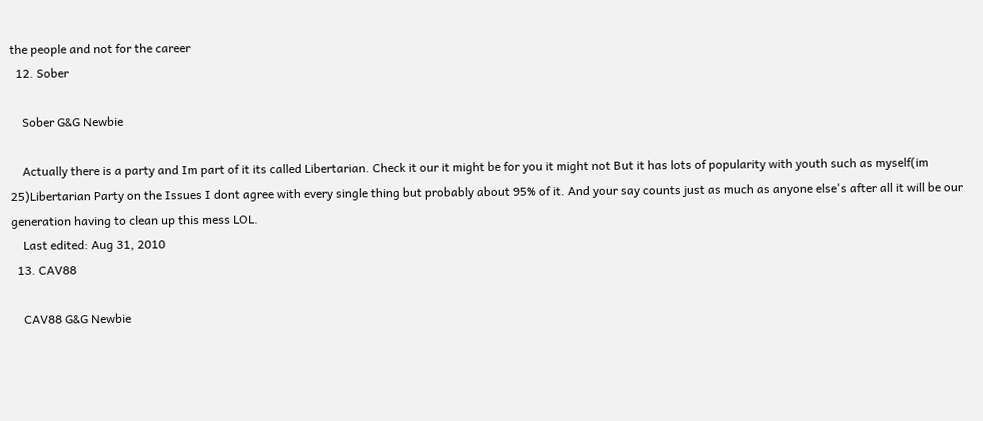the people and not for the career
  12. Sober

    Sober G&G Newbie

    Actually there is a party and Im part of it its called Libertarian. Check it our it might be for you it might not But it has lots of popularity with youth such as myself(im 25)Libertarian Party on the Issues I dont agree with every single thing but probably about 95% of it. And your say counts just as much as anyone else's after all it will be our generation having to clean up this mess LOL.
    Last edited: Aug 31, 2010
  13. CAV88

    CAV88 G&G Newbie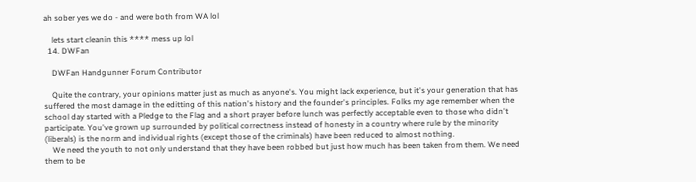ah sober yes we do - and were both from WA lol

    lets start cleanin this **** mess up lol
  14. DWFan

    DWFan Handgunner Forum Contributor

    Quite the contrary, your opinions matter just as much as anyone's. You might lack experience, but it's your generation that has suffered the most damage in the editting of this nation's history and the founder's principles. Folks my age remember when the school day started with a Pledge to the Flag and a short prayer before lunch was perfectly acceptable even to those who didn't participate. You've grown up surrounded by political correctness instead of honesty in a country where rule by the minority (liberals) is the norm and individual rights (except those of the criminals) have been reduced to almost nothing.
    We need the youth to not only understand that they have been robbed but just how much has been taken from them. We need them to be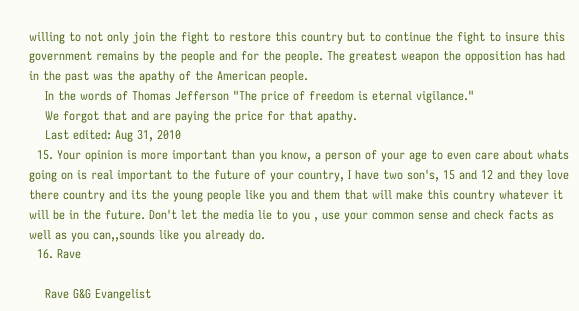willing to not only join the fight to restore this country but to continue the fight to insure this government remains by the people and for the people. The greatest weapon the opposition has had in the past was the apathy of the American people.
    In the words of Thomas Jefferson "The price of freedom is eternal vigilance."
    We forgot that and are paying the price for that apathy.
    Last edited: Aug 31, 2010
  15. Your opinion is more important than you know, a person of your age to even care about whats going on is real important to the future of your country, I have two son's, 15 and 12 and they love there country and its the young people like you and them that will make this country whatever it will be in the future. Don't let the media lie to you , use your common sense and check facts as well as you can,,sounds like you already do.
  16. Rave

    Rave G&G Evangelist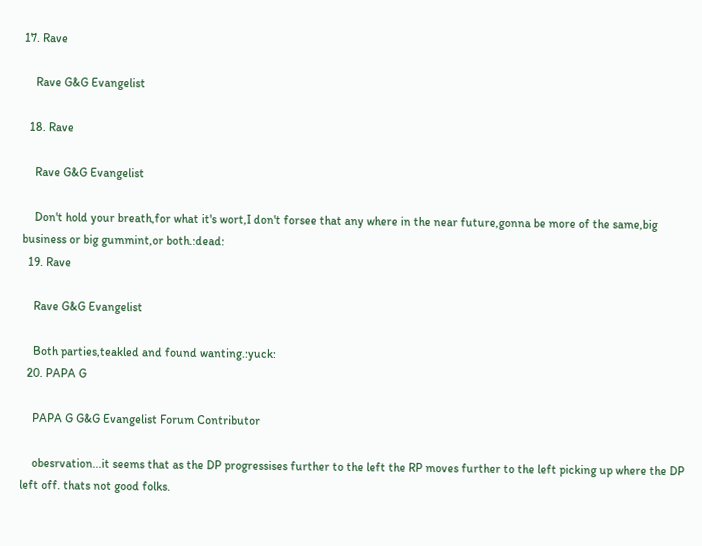17. Rave

    Rave G&G Evangelist

  18. Rave

    Rave G&G Evangelist

    Don't hold your breath,for what it's wort,I don't forsee that any where in the near future,gonna be more of the same,big business or big gummint,or both.:dead:
  19. Rave

    Rave G&G Evangelist

    Both parties,teakled and found wanting.:yuck:
  20. PAPA G

    PAPA G G&G Evangelist Forum Contributor

    obesrvation...it seems that as the DP progressises further to the left the RP moves further to the left picking up where the DP left off. thats not good folks.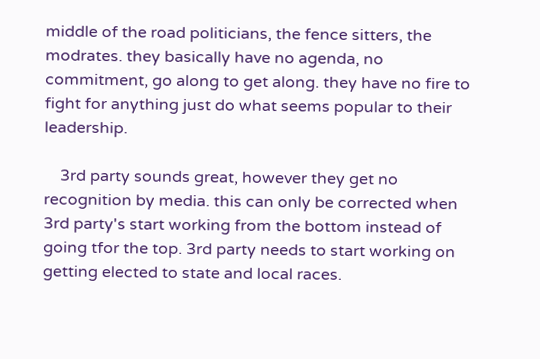middle of the road politicians, the fence sitters, the modrates. they basically have no agenda, no commitment, go along to get along. they have no fire to fight for anything just do what seems popular to their leadership.

    3rd party sounds great, however they get no recognition by media. this can only be corrected when 3rd party's start working from the bottom instead of going tfor the top. 3rd party needs to start working on getting elected to state and local races.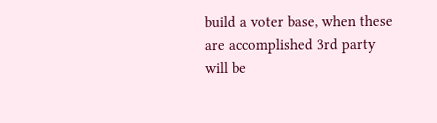build a voter base, when these are accomplished 3rd party will be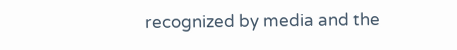recognized by media and the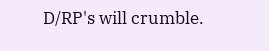D/RP's will crumble.